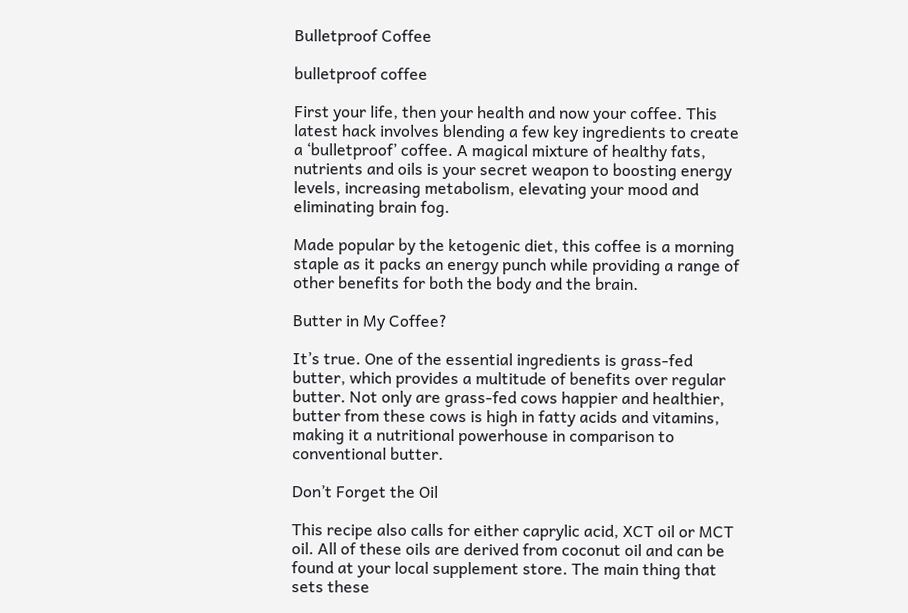Bulletproof Coffee

bulletproof coffee

First your life, then your health and now your coffee. This latest hack involves blending a few key ingredients to create a ‘bulletproof’ coffee. A magical mixture of healthy fats, nutrients and oils is your secret weapon to boosting energy levels, increasing metabolism, elevating your mood and eliminating brain fog.

Made popular by the ketogenic diet, this coffee is a morning staple as it packs an energy punch while providing a range of other benefits for both the body and the brain.

Butter in My Coffee?

It’s true. One of the essential ingredients is grass-fed butter, which provides a multitude of benefits over regular butter. Not only are grass-fed cows happier and healthier, butter from these cows is high in fatty acids and vitamins, making it a nutritional powerhouse in comparison to conventional butter.

Don’t Forget the Oil

This recipe also calls for either caprylic acid, XCT oil or MCT oil. All of these oils are derived from coconut oil and can be found at your local supplement store. The main thing that sets these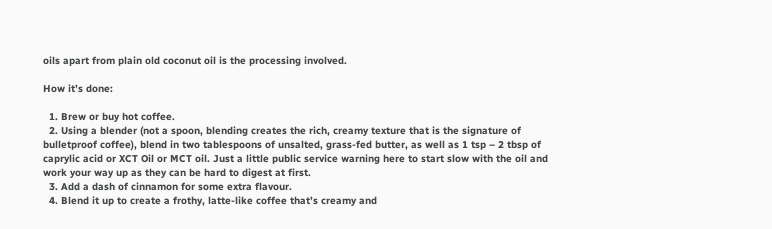oils apart from plain old coconut oil is the processing involved.

How it’s done:

  1. Brew or buy hot coffee.
  2. Using a blender (not a spoon, blending creates the rich, creamy texture that is the signature of bulletproof coffee), blend in two tablespoons of unsalted, grass-fed butter, as well as 1 tsp – 2 tbsp of caprylic acid or XCT Oil or MCT oil. Just a little public service warning here to start slow with the oil and work your way up as they can be hard to digest at first.
  3. Add a dash of cinnamon for some extra flavour.
  4. Blend it up to create a frothy, latte-like coffee that’s creamy and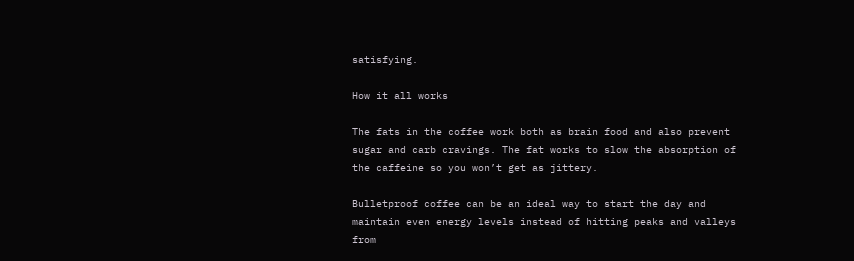satisfying.

How it all works

The fats in the coffee work both as brain food and also prevent sugar and carb cravings. The fat works to slow the absorption of the caffeine so you won’t get as jittery.

Bulletproof coffee can be an ideal way to start the day and maintain even energy levels instead of hitting peaks and valleys from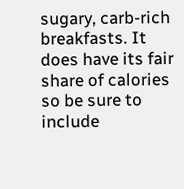sugary, carb-rich breakfasts. It does have its fair share of calories so be sure to include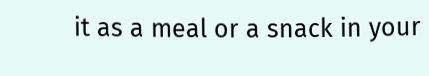it as a meal or a snack in your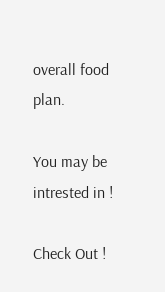overall food plan.

You may be intrested in !

Check Out !